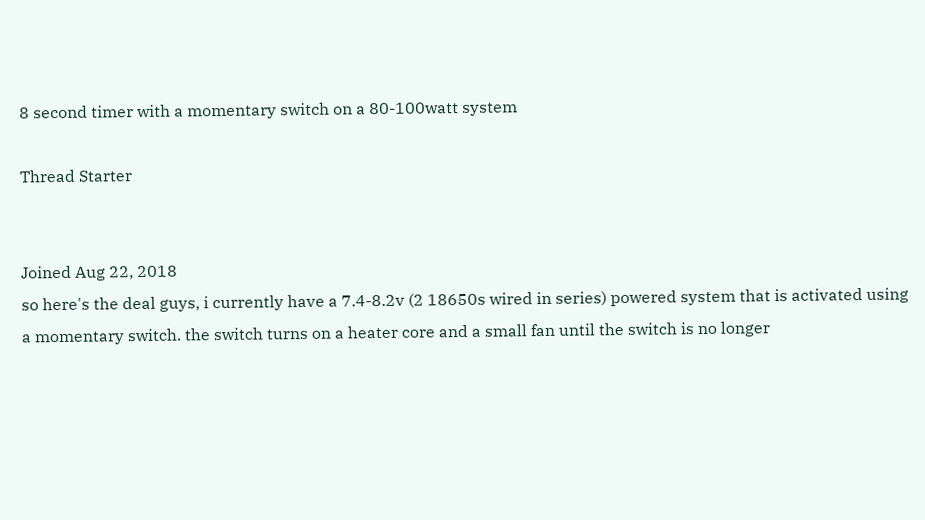8 second timer with a momentary switch on a 80-100watt system

Thread Starter


Joined Aug 22, 2018
so here's the deal guys, i currently have a 7.4-8.2v (2 18650s wired in series) powered system that is activated using a momentary switch. the switch turns on a heater core and a small fan until the switch is no longer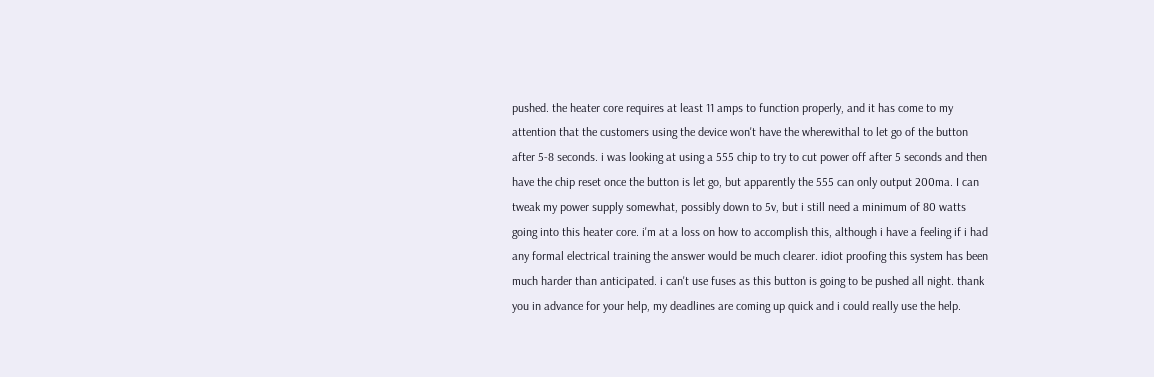pushed. the heater core requires at least 11 amps to function properly, and it has come to my attention that the customers using the device won't have the wherewithal to let go of the button after 5-8 seconds. i was looking at using a 555 chip to try to cut power off after 5 seconds and then have the chip reset once the button is let go, but apparently the 555 can only output 200ma. I can tweak my power supply somewhat, possibly down to 5v, but i still need a minimum of 80 watts going into this heater core. i'm at a loss on how to accomplish this, although i have a feeling if i had any formal electrical training the answer would be much clearer. idiot proofing this system has been much harder than anticipated. i can't use fuses as this button is going to be pushed all night. thank you in advance for your help, my deadlines are coming up quick and i could really use the help.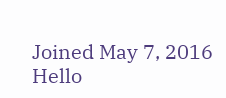Joined May 7, 2016
Hello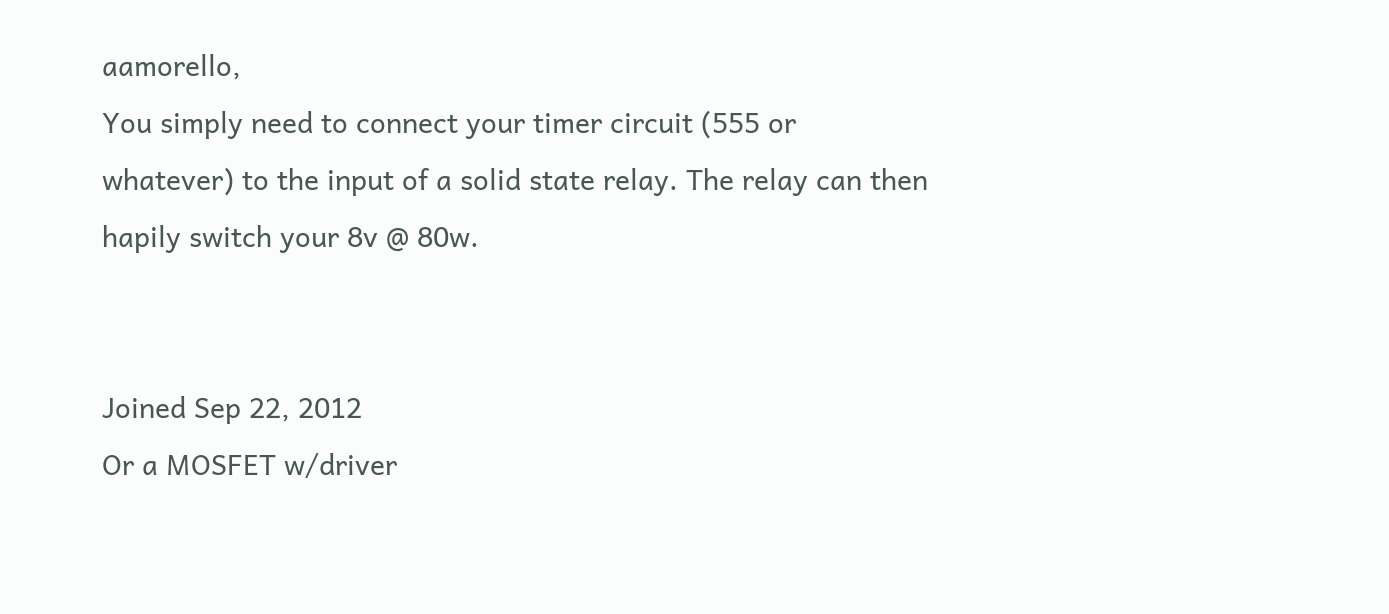aamorello,
You simply need to connect your timer circuit (555 or whatever) to the input of a solid state relay. The relay can then hapily switch your 8v @ 80w.


Joined Sep 22, 2012
Or a MOSFET w/driver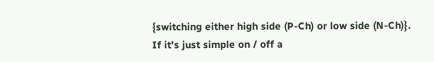{switching either high side (P-Ch) or low side (N-Ch)}.
If it's just simple on / off a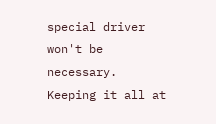special driver won't be necessary.
Keeping it all at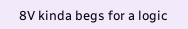8V kinda begs for a logic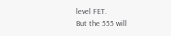level FET.
But the 555 will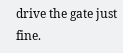drive the gate just fine.